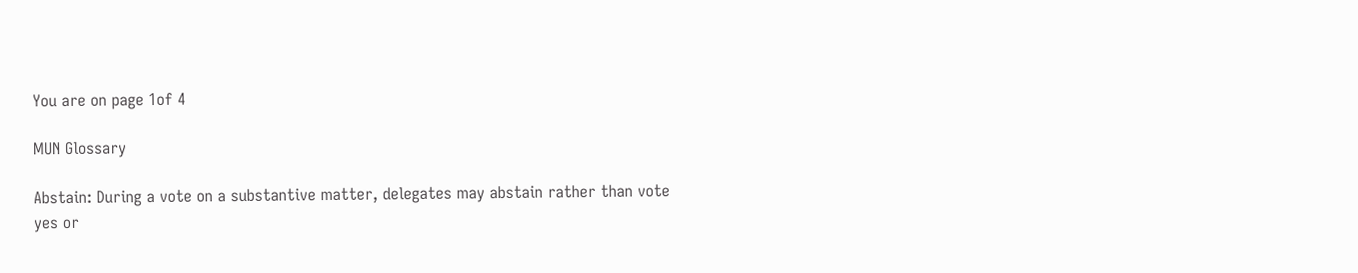You are on page 1of 4

MUN Glossary

Abstain: During a vote on a substantive matter, delegates may abstain rather than vote
yes or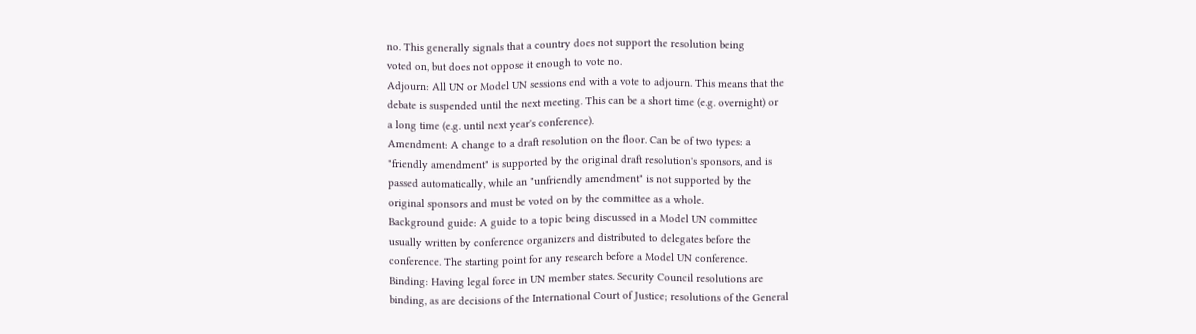no. This generally signals that a country does not support the resolution being
voted on, but does not oppose it enough to vote no.
Adjourn: All UN or Model UN sessions end with a vote to adjourn. This means that the
debate is suspended until the next meeting. This can be a short time (e.g. overnight) or
a long time (e.g. until next year's conference).
Amendment: A change to a draft resolution on the floor. Can be of two types: a
"friendly amendment" is supported by the original draft resolution's sponsors, and is
passed automatically, while an "unfriendly amendment" is not supported by the
original sponsors and must be voted on by the committee as a whole.
Background guide: A guide to a topic being discussed in a Model UN committee
usually written by conference organizers and distributed to delegates before the
conference. The starting point for any research before a Model UN conference.
Binding: Having legal force in UN member states. Security Council resolutions are
binding, as are decisions of the International Court of Justice; resolutions of the General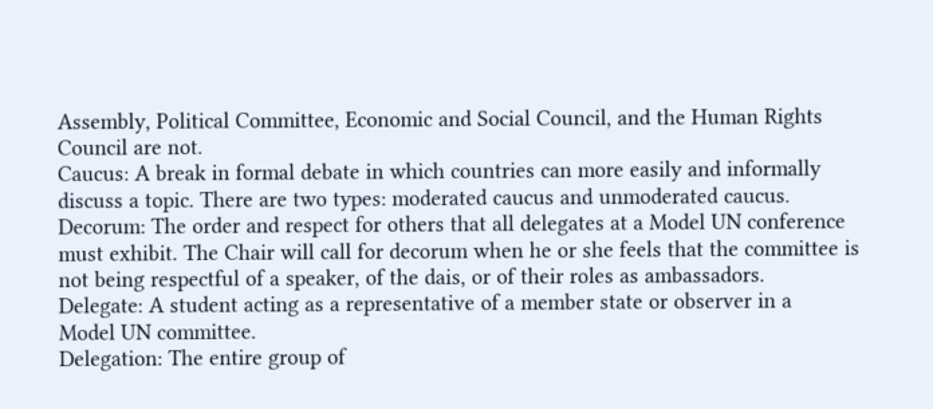Assembly, Political Committee, Economic and Social Council, and the Human Rights
Council are not.
Caucus: A break in formal debate in which countries can more easily and informally
discuss a topic. There are two types: moderated caucus and unmoderated caucus.
Decorum: The order and respect for others that all delegates at a Model UN conference
must exhibit. The Chair will call for decorum when he or she feels that the committee is
not being respectful of a speaker, of the dais, or of their roles as ambassadors.
Delegate: A student acting as a representative of a member state or observer in a
Model UN committee.
Delegation: The entire group of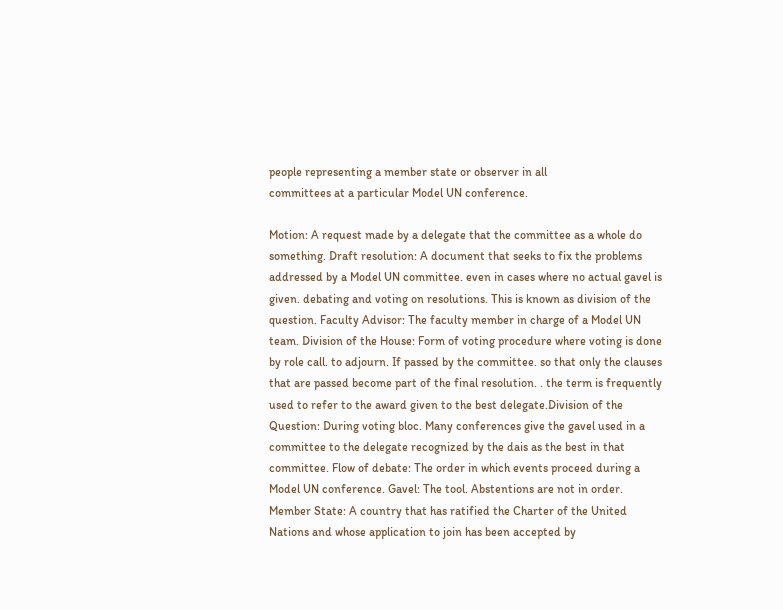people representing a member state or observer in all
committees at a particular Model UN conference.

Motion: A request made by a delegate that the committee as a whole do something. Draft resolution: A document that seeks to fix the problems addressed by a Model UN committee. even in cases where no actual gavel is given. debating and voting on resolutions. This is known as division of the question. Faculty Advisor: The faculty member in charge of a Model UN team. Division of the House: Form of voting procedure where voting is done by role call. to adjourn. If passed by the committee. so that only the clauses that are passed become part of the final resolution. . the term is frequently used to refer to the award given to the best delegate.Division of the Question: During voting bloc. Many conferences give the gavel used in a committee to the delegate recognized by the dais as the best in that committee. Flow of debate: The order in which events proceed during a Model UN conference. Gavel: The tool. Abstentions are not in order. Member State: A country that has ratified the Charter of the United Nations and whose application to join has been accepted by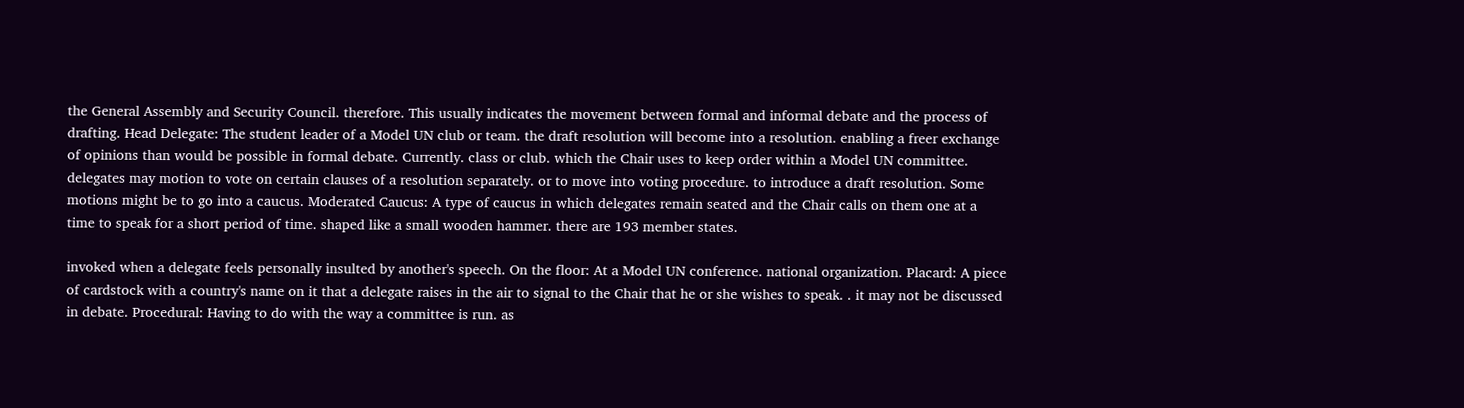the General Assembly and Security Council. therefore. This usually indicates the movement between formal and informal debate and the process of drafting. Head Delegate: The student leader of a Model UN club or team. the draft resolution will become into a resolution. enabling a freer exchange of opinions than would be possible in formal debate. Currently. class or club. which the Chair uses to keep order within a Model UN committee. delegates may motion to vote on certain clauses of a resolution separately. or to move into voting procedure. to introduce a draft resolution. Some motions might be to go into a caucus. Moderated Caucus: A type of caucus in which delegates remain seated and the Chair calls on them one at a time to speak for a short period of time. shaped like a small wooden hammer. there are 193 member states.

invoked when a delegate feels personally insulted by another's speech. On the floor: At a Model UN conference. national organization. Placard: A piece of cardstock with a country's name on it that a delegate raises in the air to signal to the Chair that he or she wishes to speak. . it may not be discussed in debate. Procedural: Having to do with the way a committee is run. as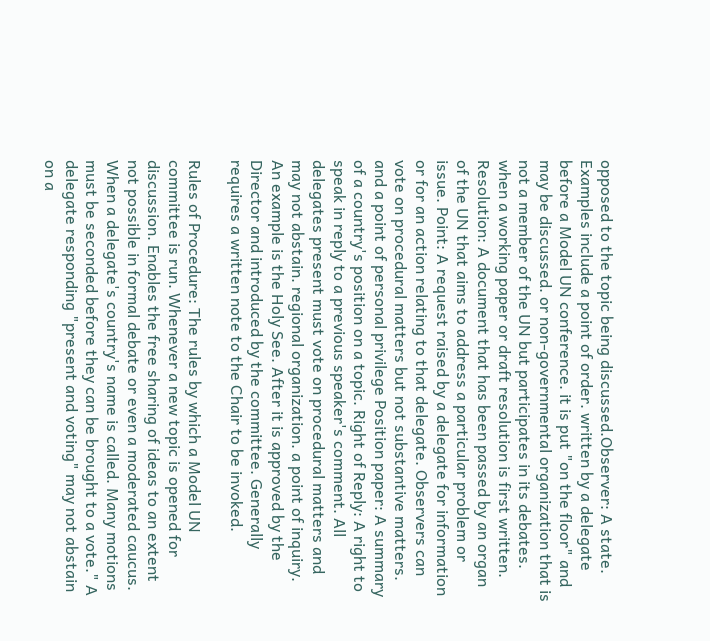opposed to the topic being discussed.Observer: A state. Examples include a point of order. written by a delegate before a Model UN conference. it is put "on the floor" and may be discussed. or non-governmental organization that is not a member of the UN but participates in its debates. when a working paper or draft resolution is first written. Resolution: A document that has been passed by an organ of the UN that aims to address a particular problem or issue. Point: A request raised by a delegate for information or for an action relating to that delegate. Observers can vote on procedural matters but not substantive matters. and a point of personal privilege Position paper: A summary of a country's position on a topic. Right of Reply: A right to speak in reply to a previous speaker's comment. All delegates present must vote on procedural matters and may not abstain. regional organization. a point of inquiry. An example is the Holy See. After it is approved by the Director and introduced by the committee. Generally requires a written note to the Chair to be invoked.

Rules of Procedure: The rules by which a Model UN committee is run. Whenever a new topic is opened for discussion. Enables the free sharing of ideas to an extent not possible in formal debate or even a moderated caucus. When a delegate's country's name is called. Many motions must be seconded before they can be brought to a vote." A delegate responding "present and voting" may not abstain on a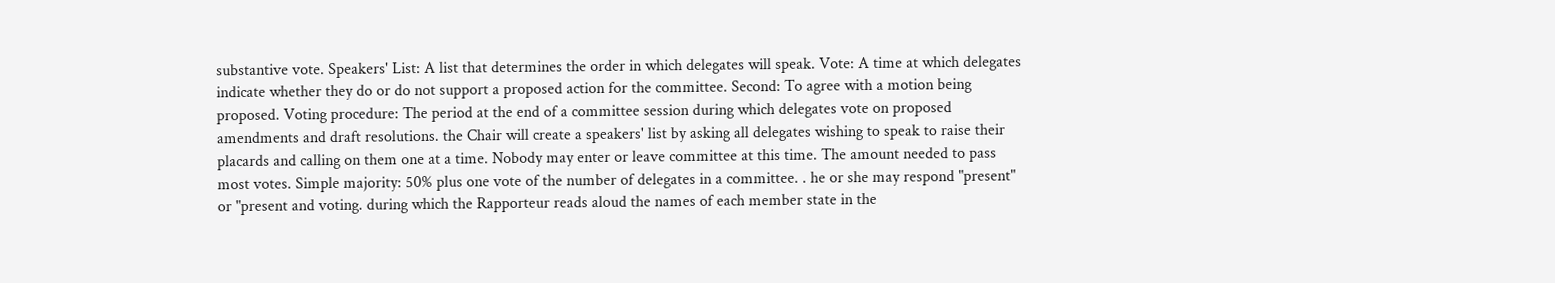substantive vote. Speakers' List: A list that determines the order in which delegates will speak. Vote: A time at which delegates indicate whether they do or do not support a proposed action for the committee. Second: To agree with a motion being proposed. Voting procedure: The period at the end of a committee session during which delegates vote on proposed amendments and draft resolutions. the Chair will create a speakers' list by asking all delegates wishing to speak to raise their placards and calling on them one at a time. Nobody may enter or leave committee at this time. The amount needed to pass most votes. Simple majority: 50% plus one vote of the number of delegates in a committee. . he or she may respond "present" or "present and voting. during which the Rapporteur reads aloud the names of each member state in the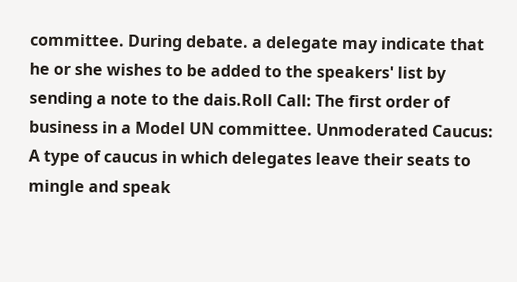committee. During debate. a delegate may indicate that he or she wishes to be added to the speakers' list by sending a note to the dais.Roll Call: The first order of business in a Model UN committee. Unmoderated Caucus: A type of caucus in which delegates leave their seats to mingle and speak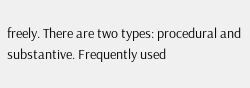freely. There are two types: procedural and substantive. Frequently used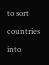to sort countries into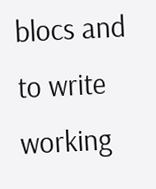blocs and to write working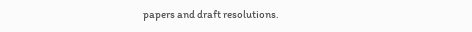papers and draft resolutions.